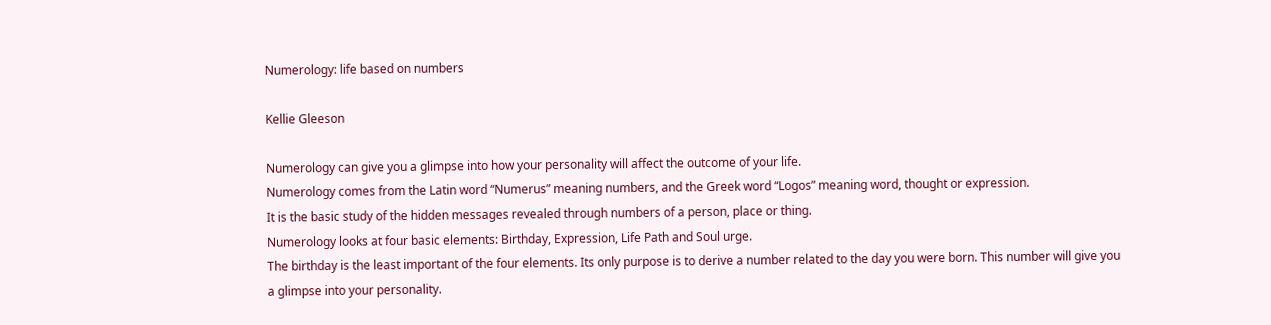Numerology: life based on numbers

Kellie Gleeson

Numerology can give you a glimpse into how your personality will affect the outcome of your life.
Numerology comes from the Latin word “Numerus” meaning numbers, and the Greek word “Logos” meaning word, thought or expression.
It is the basic study of the hidden messages revealed through numbers of a person, place or thing.
Numerology looks at four basic elements: Birthday, Expression, Life Path and Soul urge.
The birthday is the least important of the four elements. Its only purpose is to derive a number related to the day you were born. This number will give you a glimpse into your personality.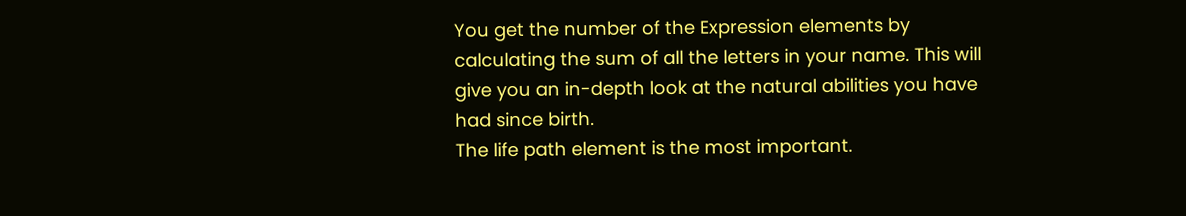You get the number of the Expression elements by calculating the sum of all the letters in your name. This will give you an in-depth look at the natural abilities you have had since birth.
The life path element is the most important.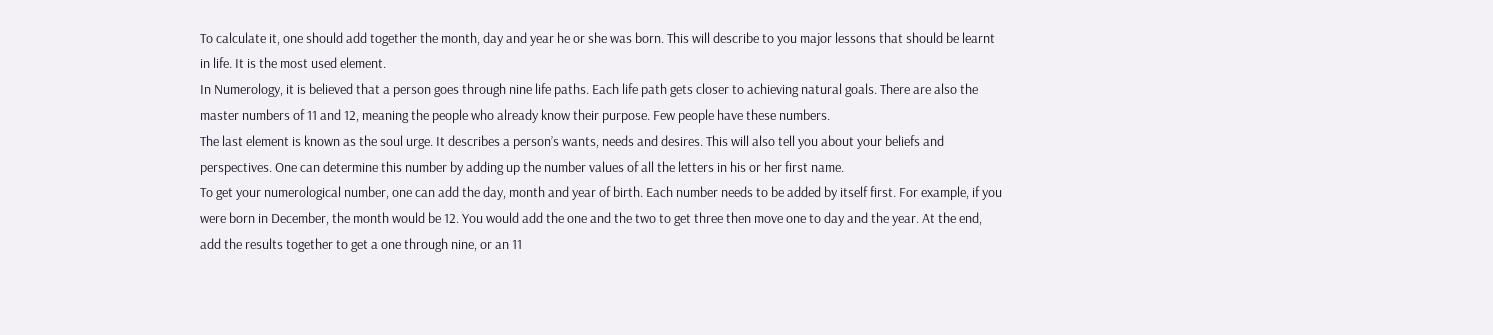To calculate it, one should add together the month, day and year he or she was born. This will describe to you major lessons that should be learnt in life. It is the most used element.
In Numerology, it is believed that a person goes through nine life paths. Each life path gets closer to achieving natural goals. There are also the master numbers of 11 and 12, meaning the people who already know their purpose. Few people have these numbers.
The last element is known as the soul urge. It describes a person’s wants, needs and desires. This will also tell you about your beliefs and perspectives. One can determine this number by adding up the number values of all the letters in his or her first name.
To get your numerological number, one can add the day, month and year of birth. Each number needs to be added by itself first. For example, if you were born in December, the month would be 12. You would add the one and the two to get three then move one to day and the year. At the end, add the results together to get a one through nine, or an 11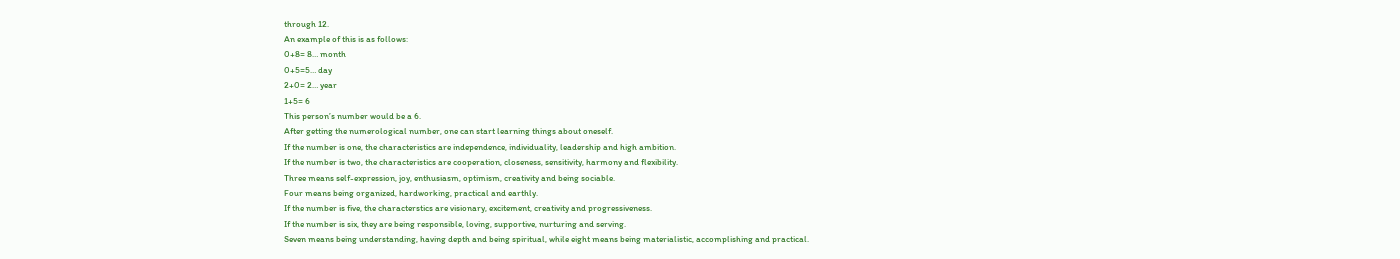through 12.
An example of this is as follows:
0+8= 8… month
0+5=5… day
2+0= 2… year
1+5= 6
This person’s number would be a 6.
After getting the numerological number, one can start learning things about oneself.
If the number is one, the characteristics are independence, individuality, leadership and high ambition.
If the number is two, the characteristics are cooperation, closeness, sensitivity, harmony and flexibility.
Three means self-expression, joy, enthusiasm, optimism, creativity and being sociable.
Four means being organized, hardworking, practical and earthly.
If the number is five, the characterstics are visionary, excitement, creativity and progressiveness.
If the number is six, they are being responsible, loving, supportive, nurturing and serving.
Seven means being understanding, having depth and being spiritual, while eight means being materialistic, accomplishing and practical.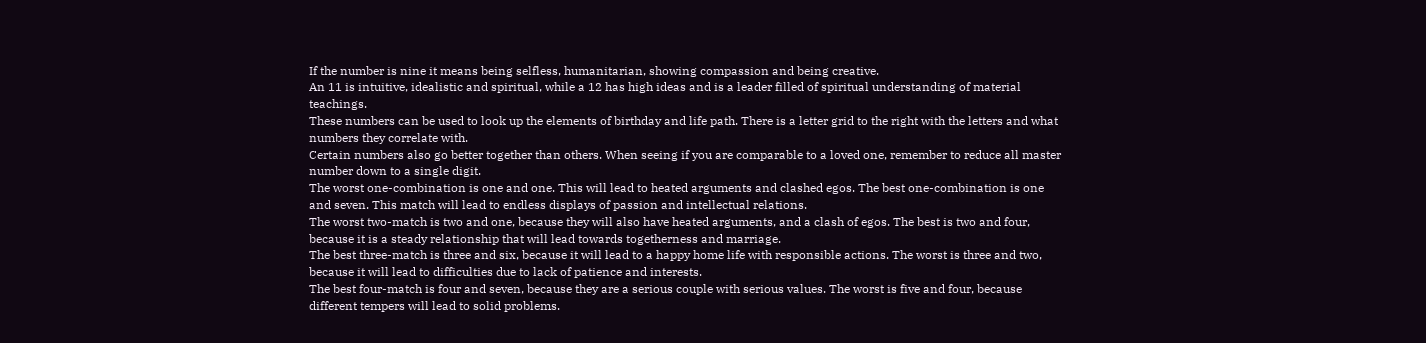If the number is nine it means being selfless, humanitarian, showing compassion and being creative.
An 11 is intuitive, idealistic and spiritual, while a 12 has high ideas and is a leader filled of spiritual understanding of material teachings.
These numbers can be used to look up the elements of birthday and life path. There is a letter grid to the right with the letters and what numbers they correlate with.
Certain numbers also go better together than others. When seeing if you are comparable to a loved one, remember to reduce all master number down to a single digit.
The worst one-combination is one and one. This will lead to heated arguments and clashed egos. The best one-combination is one and seven. This match will lead to endless displays of passion and intellectual relations.
The worst two-match is two and one, because they will also have heated arguments, and a clash of egos. The best is two and four, because it is a steady relationship that will lead towards togetherness and marriage.
The best three-match is three and six, because it will lead to a happy home life with responsible actions. The worst is three and two, because it will lead to difficulties due to lack of patience and interests.
The best four-match is four and seven, because they are a serious couple with serious values. The worst is five and four, because different tempers will lead to solid problems.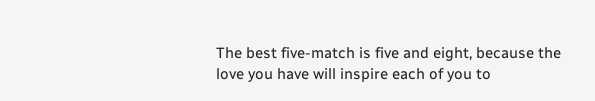The best five-match is five and eight, because the love you have will inspire each of you to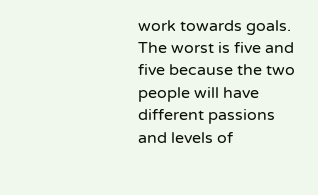work towards goals. The worst is five and five because the two people will have different passions and levels of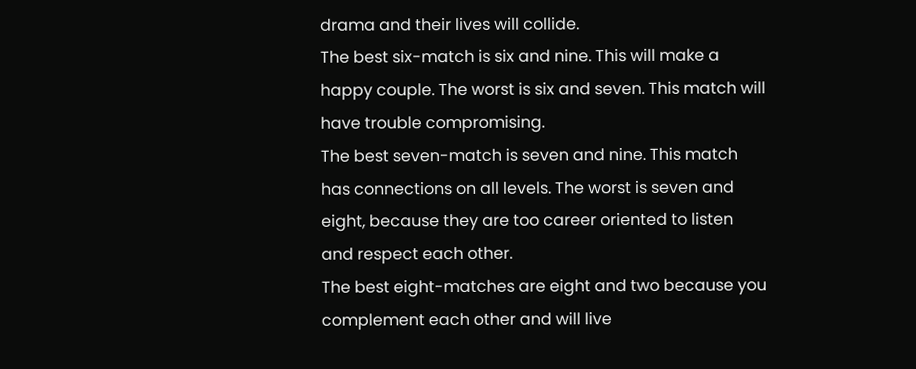drama and their lives will collide.
The best six-match is six and nine. This will make a happy couple. The worst is six and seven. This match will have trouble compromising.
The best seven-match is seven and nine. This match has connections on all levels. The worst is seven and eight, because they are too career oriented to listen and respect each other.
The best eight-matches are eight and two because you complement each other and will live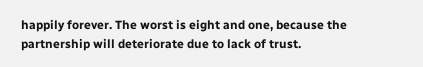happily forever. The worst is eight and one, because the partnership will deteriorate due to lack of trust.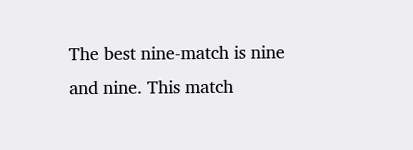The best nine-match is nine and nine. This match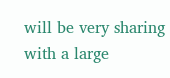will be very sharing with a large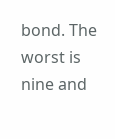bond. The worst is nine and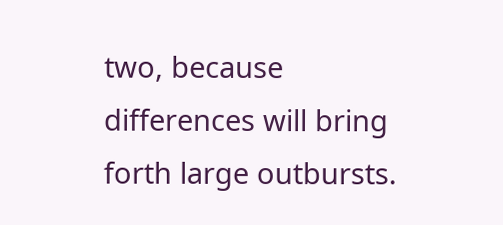two, because differences will bring forth large outbursts.